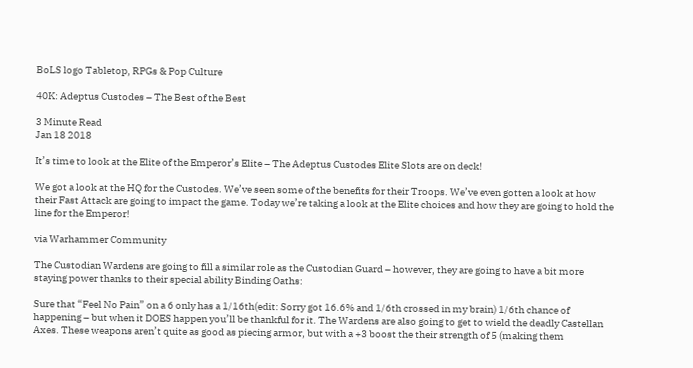BoLS logo Tabletop, RPGs & Pop Culture

40K: Adeptus Custodes – The Best of the Best

3 Minute Read
Jan 18 2018

It’s time to look at the Elite of the Emperor’s Elite – The Adeptus Custodes Elite Slots are on deck!

We got a look at the HQ for the Custodes. We’ve seen some of the benefits for their Troops. We’ve even gotten a look at how their Fast Attack are going to impact the game. Today we’re taking a look at the Elite choices and how they are going to hold the line for the Emperor!

via Warhammer Community

The Custodian Wardens are going to fill a similar role as the Custodian Guard – however, they are going to have a bit more staying power thanks to their special ability Binding Oaths:

Sure that “Feel No Pain” on a 6 only has a 1/16th(edit: Sorry got 16.6% and 1/6th crossed in my brain) 1/6th chance of happening – but when it DOES happen you’ll be thankful for it. The Wardens are also going to get to wield the deadly Castellan Axes. These weapons aren’t quite as good as piecing armor, but with a +3 boost the their strength of 5 (making them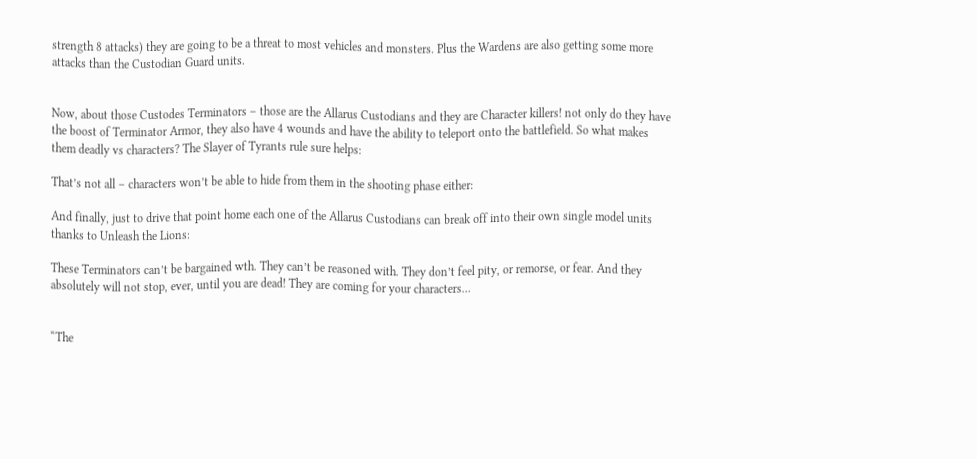strength 8 attacks) they are going to be a threat to most vehicles and monsters. Plus the Wardens are also getting some more attacks than the Custodian Guard units.


Now, about those Custodes Terminators – those are the Allarus Custodians and they are Character killers! not only do they have the boost of Terminator Armor, they also have 4 wounds and have the ability to teleport onto the battlefield. So what makes them deadly vs characters? The Slayer of Tyrants rule sure helps:

That’s not all – characters won’t be able to hide from them in the shooting phase either:

And finally, just to drive that point home each one of the Allarus Custodians can break off into their own single model units thanks to Unleash the Lions:

These Terminators can’t be bargained wth. They can’t be reasoned with. They don’t feel pity, or remorse, or fear. And they absolutely will not stop, ever, until you are dead! They are coming for your characters…


“The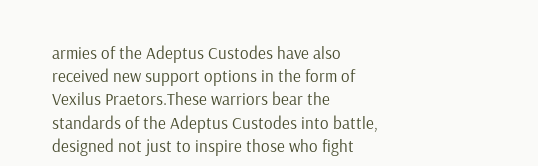armies of the Adeptus Custodes have also received new support options in the form of Vexilus Praetors.These warriors bear the standards of the Adeptus Custodes into battle, designed not just to inspire those who fight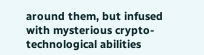around them, but infused with mysterious crypto-technological abilities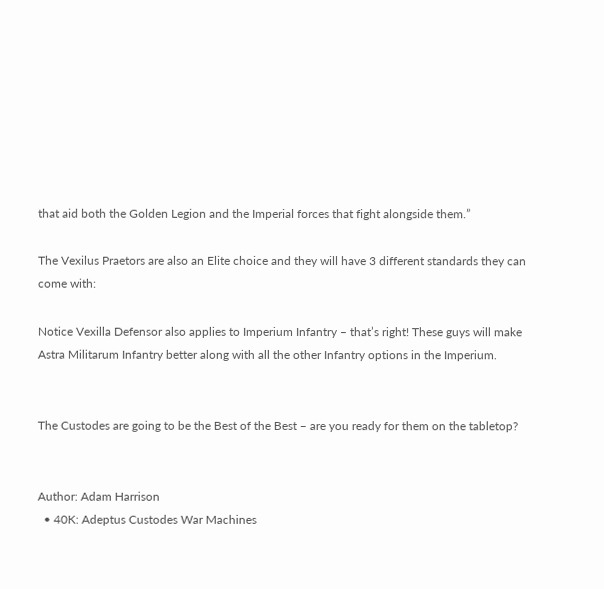that aid both the Golden Legion and the Imperial forces that fight alongside them.”

The Vexilus Praetors are also an Elite choice and they will have 3 different standards they can come with:

Notice Vexilla Defensor also applies to Imperium Infantry – that’s right! These guys will make Astra Militarum Infantry better along with all the other Infantry options in the Imperium.


The Custodes are going to be the Best of the Best – are you ready for them on the tabletop?


Author: Adam Harrison
  • 40K: Adeptus Custodes War Machines